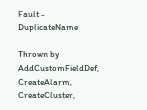Fault - DuplicateName

Thrown by
AddCustomFieldDef, CreateAlarm, CreateCluster,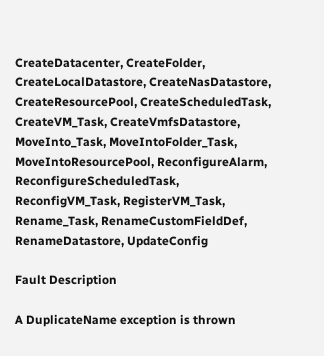CreateDatacenter, CreateFolder, CreateLocalDatastore, CreateNasDatastore, CreateResourcePool, CreateScheduledTask, CreateVM_Task, CreateVmfsDatastore, MoveInto_Task, MoveIntoFolder_Task, MoveIntoResourcePool, ReconfigureAlarm, ReconfigureScheduledTask, ReconfigVM_Task, RegisterVM_Task, Rename_Task, RenameCustomFieldDef, RenameDatastore, UpdateConfig

Fault Description

A DuplicateName exception is thrown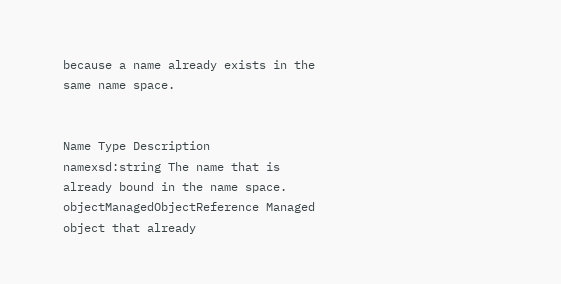because a name already exists in the same name space.


Name Type Description
namexsd:string The name that is already bound in the name space.
objectManagedObjectReference Managed object that already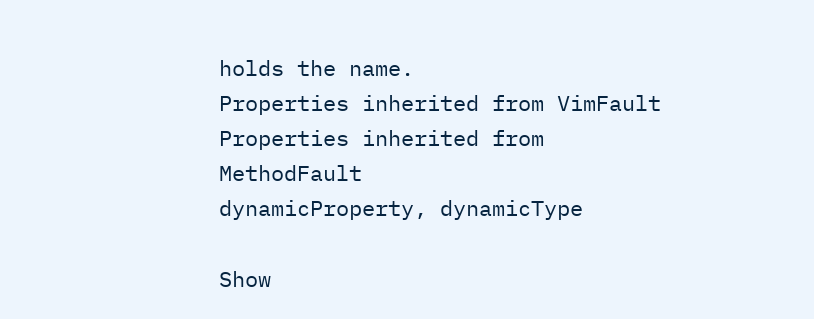holds the name.
Properties inherited from VimFault
Properties inherited from MethodFault
dynamicProperty, dynamicType

Show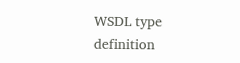WSDL type definition